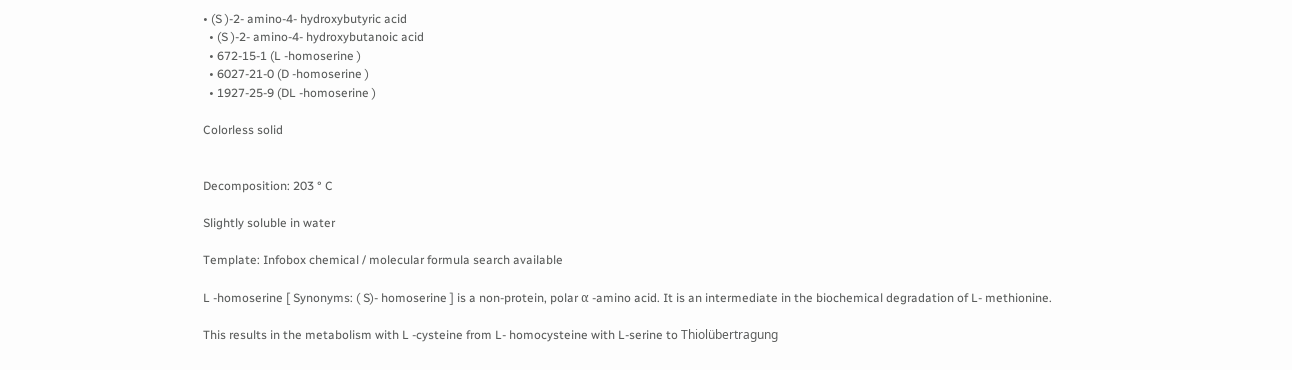• (S )-2- amino-4- hydroxybutyric acid
  • (S )-2- amino-4- hydroxybutanoic acid
  • 672-15-1 (L -homoserine )
  • 6027-21-0 (D -homoserine )
  • 1927-25-9 (DL -homoserine )

Colorless solid


Decomposition: 203 ° C

Slightly soluble in water

Template: Infobox chemical / molecular formula search available

L -homoserine [ Synonyms: ( S)- homoserine ] is a non-protein, polar α -amino acid. It is an intermediate in the biochemical degradation of L- methionine.

This results in the metabolism with L -cysteine from L- homocysteine with L-serine to Thiolübertragung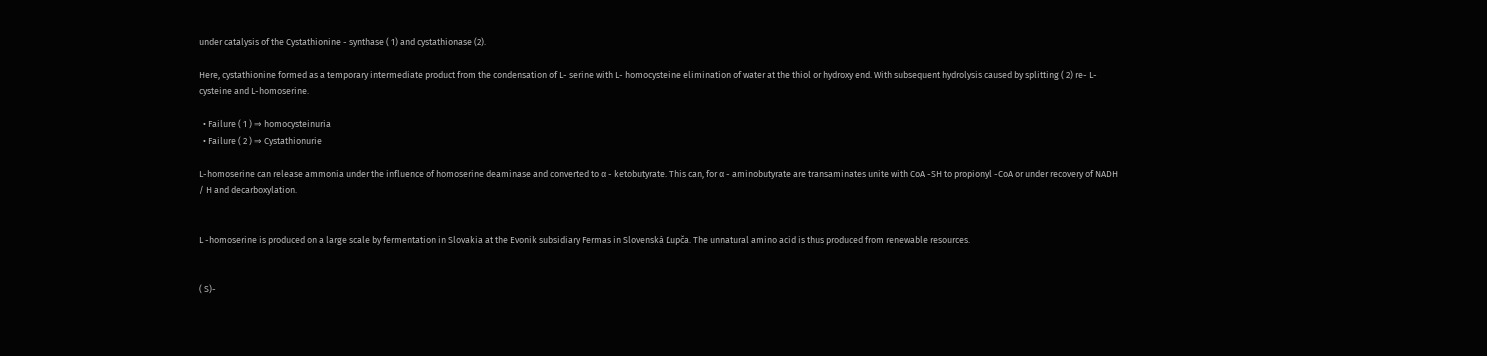under catalysis of the Cystathionine - synthase ( 1) and cystathionase (2).

Here, cystathionine formed as a temporary intermediate product from the condensation of L- serine with L- homocysteine elimination of water at the thiol or hydroxy end. With subsequent hydrolysis caused by splitting ( 2) re- L-cysteine and L-homoserine.

  • Failure ( 1 ) ⇒ homocysteinuria
  • Failure ( 2 ) ⇒ Cystathionurie

L-homoserine can release ammonia under the influence of homoserine deaminase and converted to α - ketobutyrate. This can, for α - aminobutyrate are transaminates unite with CoA -SH to propionyl -CoA or under recovery of NADH / H and decarboxylation.


L -homoserine is produced on a large scale by fermentation in Slovakia at the Evonik subsidiary Fermas in Slovenská Ľupča. The unnatural amino acid is thus produced from renewable resources.


( S)-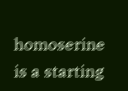homoserine is a starting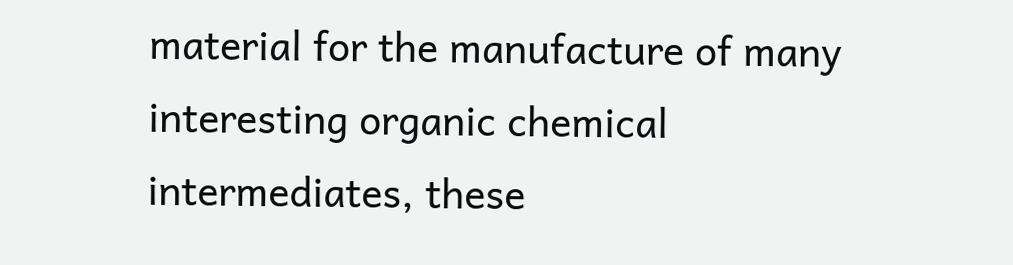material for the manufacture of many interesting organic chemical intermediates, these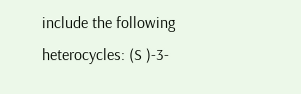include the following heterocycles: (S )-3-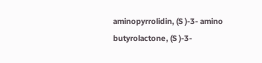aminopyrrolidin, (S )-3- amino butyrolactone, (S )-3-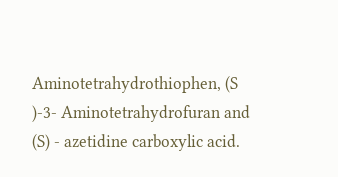Aminotetrahydrothiophen, (S )-3- Aminotetrahydrofuran and (S) - azetidine carboxylic acid.